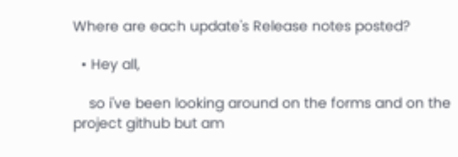Where are each update's Release notes posted?

  • Hey all,

    so i've been looking around on the forms and on the project github but am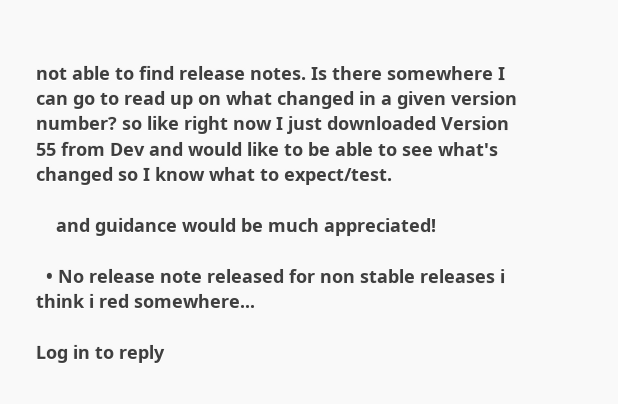not able to find release notes. Is there somewhere I can go to read up on what changed in a given version number? so like right now I just downloaded Version 55 from Dev and would like to be able to see what's changed so I know what to expect/test.

    and guidance would be much appreciated!

  • No release note released for non stable releases i think i red somewhere...

Log in to reply